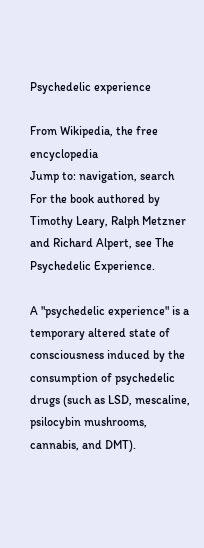Psychedelic experience

From Wikipedia, the free encyclopedia
Jump to: navigation, search
For the book authored by Timothy Leary, Ralph Metzner and Richard Alpert, see The Psychedelic Experience.

A "psychedelic experience" is a temporary altered state of consciousness induced by the consumption of psychedelic drugs (such as LSD, mescaline, psilocybin mushrooms, cannabis, and DMT).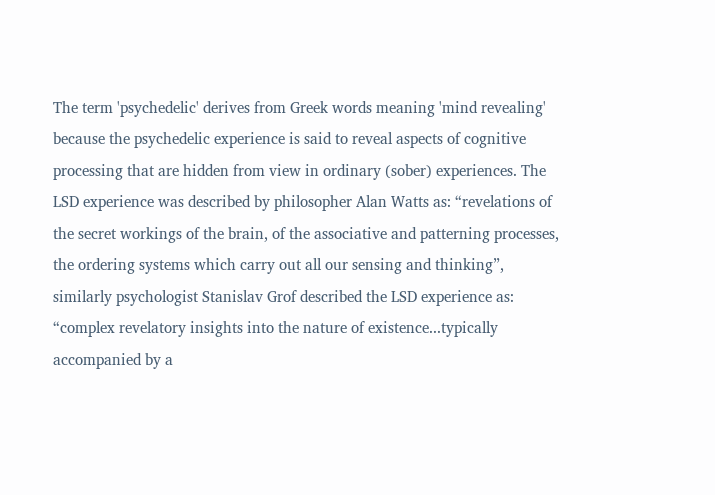The term 'psychedelic' derives from Greek words meaning 'mind revealing' because the psychedelic experience is said to reveal aspects of cognitive processing that are hidden from view in ordinary (sober) experiences. The LSD experience was described by philosopher Alan Watts as: “revelations of the secret workings of the brain, of the associative and patterning processes, the ordering systems which carry out all our sensing and thinking”, similarly psychologist Stanislav Grof described the LSD experience as: “complex revelatory insights into the nature of existence...typically accompanied by a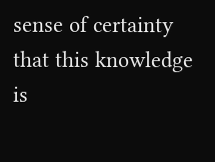sense of certainty that this knowledge is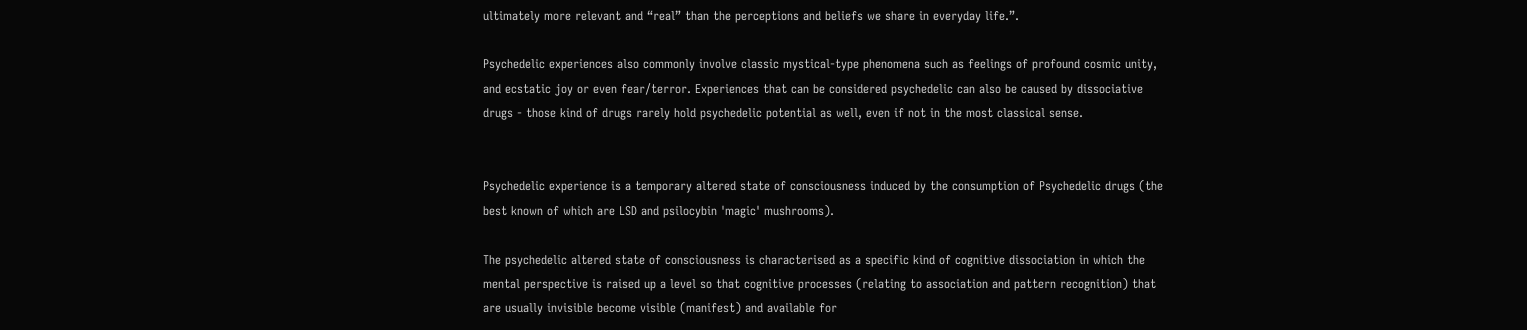ultimately more relevant and “real” than the perceptions and beliefs we share in everyday life.”.

Psychedelic experiences also commonly involve classic mystical-type phenomena such as feelings of profound cosmic unity, and ecstatic joy or even fear/terror. Experiences that can be considered psychedelic can also be caused by dissociative drugs - those kind of drugs rarely hold psychedelic potential as well, even if not in the most classical sense.


Psychedelic experience is a temporary altered state of consciousness induced by the consumption of Psychedelic drugs (the best known of which are LSD and psilocybin 'magic' mushrooms).

The psychedelic altered state of consciousness is characterised as a specific kind of cognitive dissociation in which the mental perspective is raised up a level so that cognitive processes (relating to association and pattern recognition) that are usually invisible become visible (manifest) and available for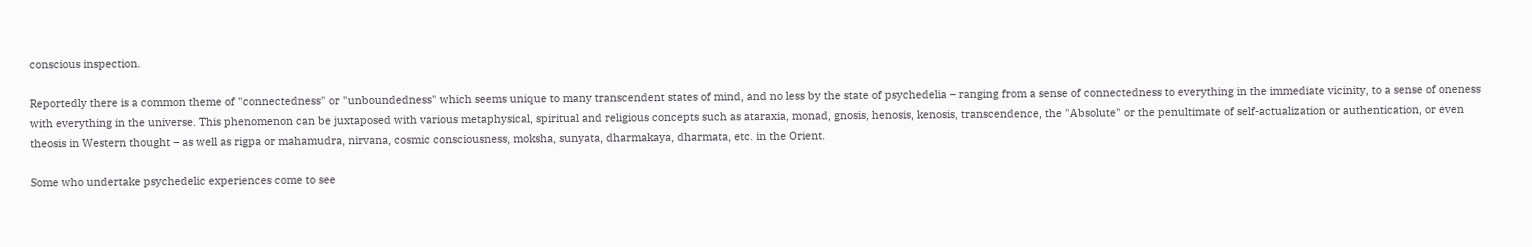conscious inspection.

Reportedly there is a common theme of "connectedness" or "unboundedness" which seems unique to many transcendent states of mind, and no less by the state of psychedelia – ranging from a sense of connectedness to everything in the immediate vicinity, to a sense of oneness with everything in the universe. This phenomenon can be juxtaposed with various metaphysical, spiritual and religious concepts such as ataraxia, monad, gnosis, henosis, kenosis, transcendence, the "Absolute" or the penultimate of self-actualization or authentication, or even theosis in Western thought – as well as rigpa or mahamudra, nirvana, cosmic consciousness, moksha, sunyata, dharmakaya, dharmata, etc. in the Orient.

Some who undertake psychedelic experiences come to see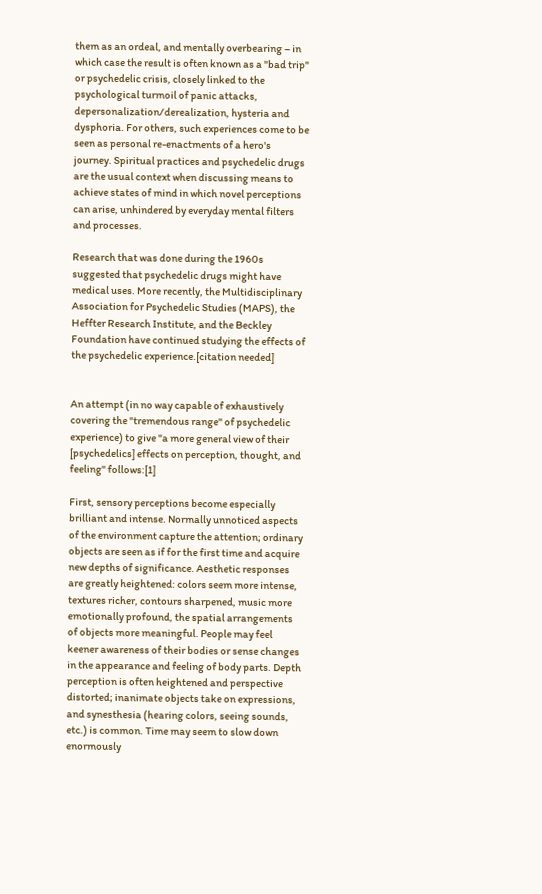them as an ordeal, and mentally overbearing – in which case the result is often known as a "bad trip" or psychedelic crisis, closely linked to the psychological turmoil of panic attacks, depersonalization/derealization, hysteria and dysphoria. For others, such experiences come to be seen as personal re-enactments of a hero's journey. Spiritual practices and psychedelic drugs are the usual context when discussing means to achieve states of mind in which novel perceptions can arise, unhindered by everyday mental filters and processes.

Research that was done during the 1960s suggested that psychedelic drugs might have medical uses. More recently, the Multidisciplinary Association for Psychedelic Studies (MAPS), the Heffter Research Institute, and the Beckley Foundation have continued studying the effects of the psychedelic experience.[citation needed]


An attempt (in no way capable of exhaustively covering the "tremendous range" of psychedelic experience) to give "a more general view of their [psychedelics] effects on perception, thought, and feeling" follows:[1]

First, sensory perceptions become especially brilliant and intense. Normally unnoticed aspects of the environment capture the attention; ordinary objects are seen as if for the first time and acquire new depths of significance. Aesthetic responses are greatly heightened: colors seem more intense, textures richer, contours sharpened, music more emotionally profound, the spatial arrangements of objects more meaningful. People may feel keener awareness of their bodies or sense changes in the appearance and feeling of body parts. Depth perception is often heightened and perspective distorted; inanimate objects take on expressions, and synesthesia (hearing colors, seeing sounds, etc.) is common. Time may seem to slow down enormously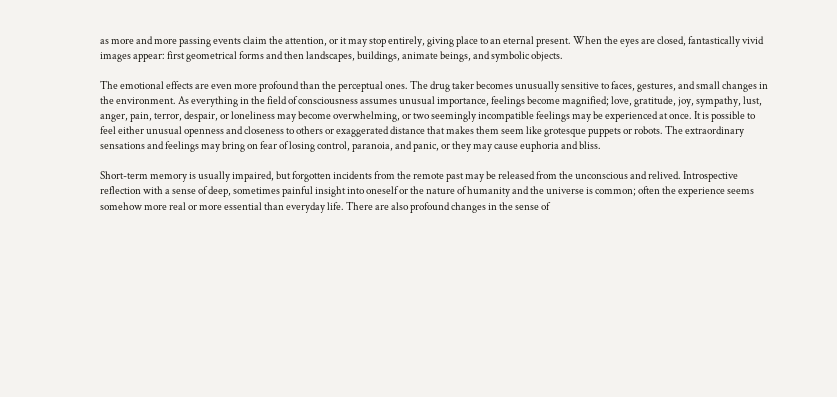as more and more passing events claim the attention, or it may stop entirely, giving place to an eternal present. When the eyes are closed, fantastically vivid images appear: first geometrical forms and then landscapes, buildings, animate beings, and symbolic objects.

The emotional effects are even more profound than the perceptual ones. The drug taker becomes unusually sensitive to faces, gestures, and small changes in the environment. As everything in the field of consciousness assumes unusual importance, feelings become magnified; love, gratitude, joy, sympathy, lust, anger, pain, terror, despair, or loneliness may become overwhelming, or two seemingly incompatible feelings may be experienced at once. It is possible to feel either unusual openness and closeness to others or exaggerated distance that makes them seem like grotesque puppets or robots. The extraordinary sensations and feelings may bring on fear of losing control, paranoia, and panic, or they may cause euphoria and bliss.

Short-term memory is usually impaired, but forgotten incidents from the remote past may be released from the unconscious and relived. Introspective reflection with a sense of deep, sometimes painful insight into oneself or the nature of humanity and the universe is common; often the experience seems somehow more real or more essential than everyday life. There are also profound changes in the sense of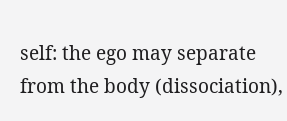self: the ego may separate from the body (dissociation),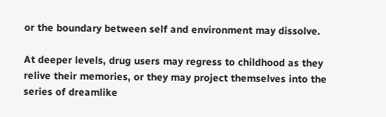or the boundary between self and environment may dissolve.

At deeper levels, drug users may regress to childhood as they relive their memories, or they may project themselves into the series of dreamlike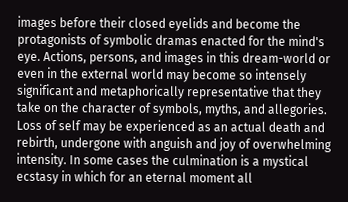images before their closed eyelids and become the protagonists of symbolic dramas enacted for the mind's eye. Actions, persons, and images in this dream-world or even in the external world may become so intensely significant and metaphorically representative that they take on the character of symbols, myths, and allegories. Loss of self may be experienced as an actual death and rebirth, undergone with anguish and joy of overwhelming intensity. In some cases the culmination is a mystical ecstasy in which for an eternal moment all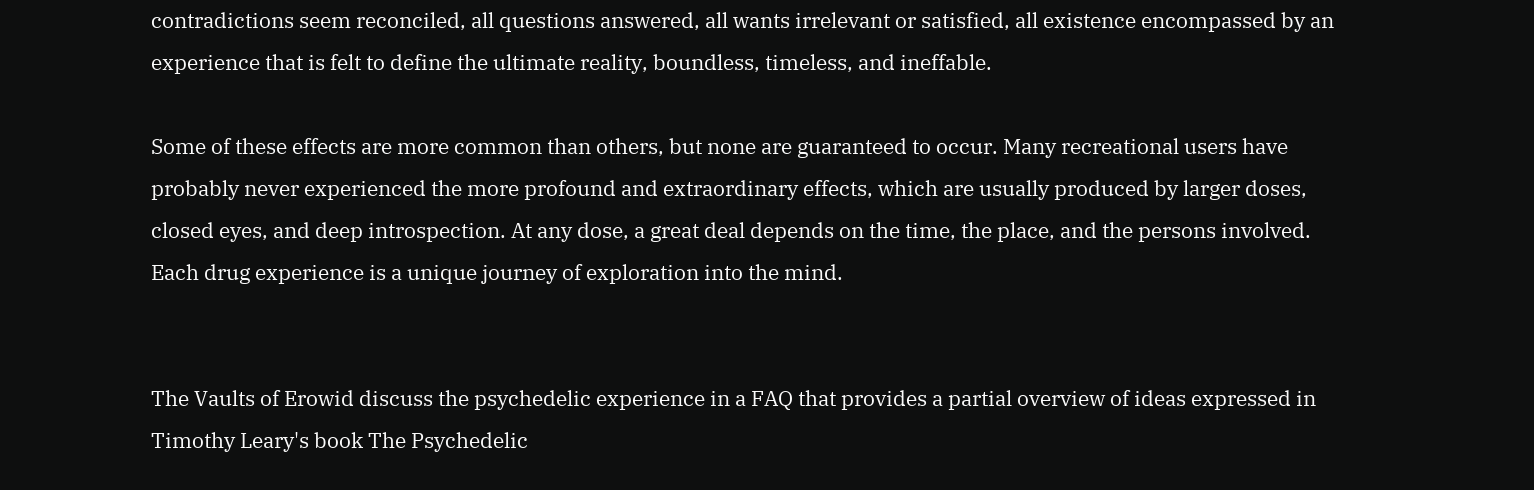contradictions seem reconciled, all questions answered, all wants irrelevant or satisfied, all existence encompassed by an experience that is felt to define the ultimate reality, boundless, timeless, and ineffable.

Some of these effects are more common than others, but none are guaranteed to occur. Many recreational users have probably never experienced the more profound and extraordinary effects, which are usually produced by larger doses, closed eyes, and deep introspection. At any dose, a great deal depends on the time, the place, and the persons involved. Each drug experience is a unique journey of exploration into the mind.


The Vaults of Erowid discuss the psychedelic experience in a FAQ that provides a partial overview of ideas expressed in Timothy Leary's book The Psychedelic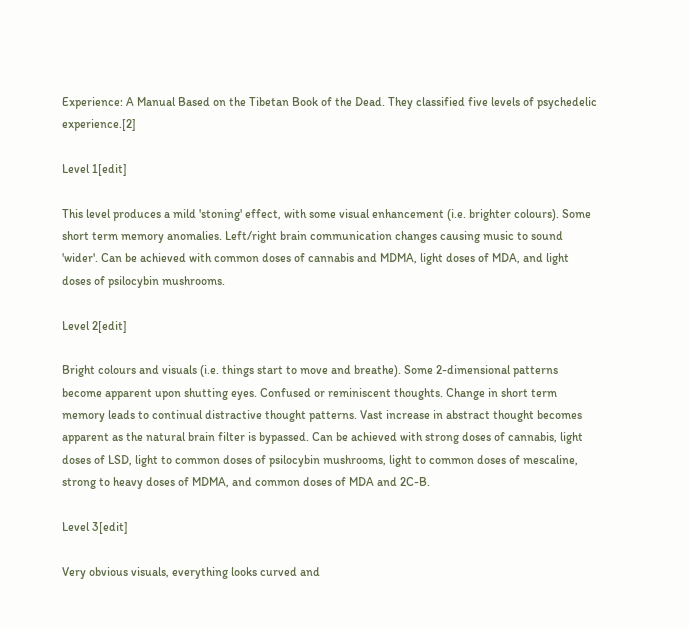Experience: A Manual Based on the Tibetan Book of the Dead. They classified five levels of psychedelic experience.[2]

Level 1[edit]

This level produces a mild 'stoning' effect, with some visual enhancement (i.e. brighter colours). Some short term memory anomalies. Left/right brain communication changes causing music to sound 'wider'. Can be achieved with common doses of cannabis and MDMA, light doses of MDA, and light doses of psilocybin mushrooms.

Level 2[edit]

Bright colours and visuals (i.e. things start to move and breathe). Some 2-dimensional patterns become apparent upon shutting eyes. Confused or reminiscent thoughts. Change in short term memory leads to continual distractive thought patterns. Vast increase in abstract thought becomes apparent as the natural brain filter is bypassed. Can be achieved with strong doses of cannabis, light doses of LSD, light to common doses of psilocybin mushrooms, light to common doses of mescaline, strong to heavy doses of MDMA, and common doses of MDA and 2C-B.

Level 3[edit]

Very obvious visuals, everything looks curved and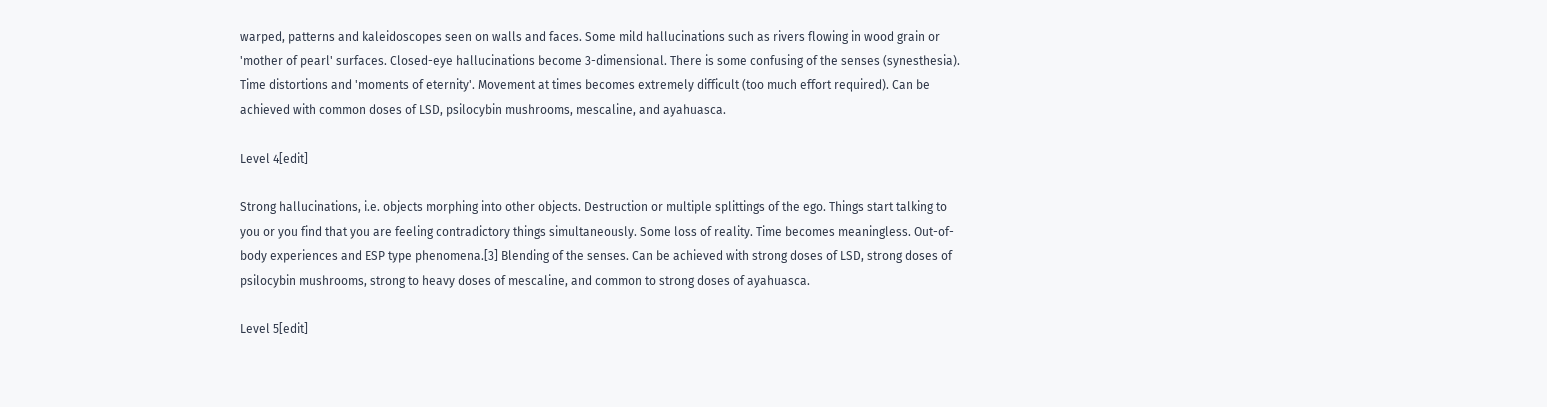warped, patterns and kaleidoscopes seen on walls and faces. Some mild hallucinations such as rivers flowing in wood grain or 'mother of pearl' surfaces. Closed-eye hallucinations become 3-dimensional. There is some confusing of the senses (synesthesia). Time distortions and 'moments of eternity'. Movement at times becomes extremely difficult (too much effort required). Can be achieved with common doses of LSD, psilocybin mushrooms, mescaline, and ayahuasca.

Level 4[edit]

Strong hallucinations, i.e. objects morphing into other objects. Destruction or multiple splittings of the ego. Things start talking to you or you find that you are feeling contradictory things simultaneously. Some loss of reality. Time becomes meaningless. Out-of-body experiences and ESP type phenomena.[3] Blending of the senses. Can be achieved with strong doses of LSD, strong doses of psilocybin mushrooms, strong to heavy doses of mescaline, and common to strong doses of ayahuasca.

Level 5[edit]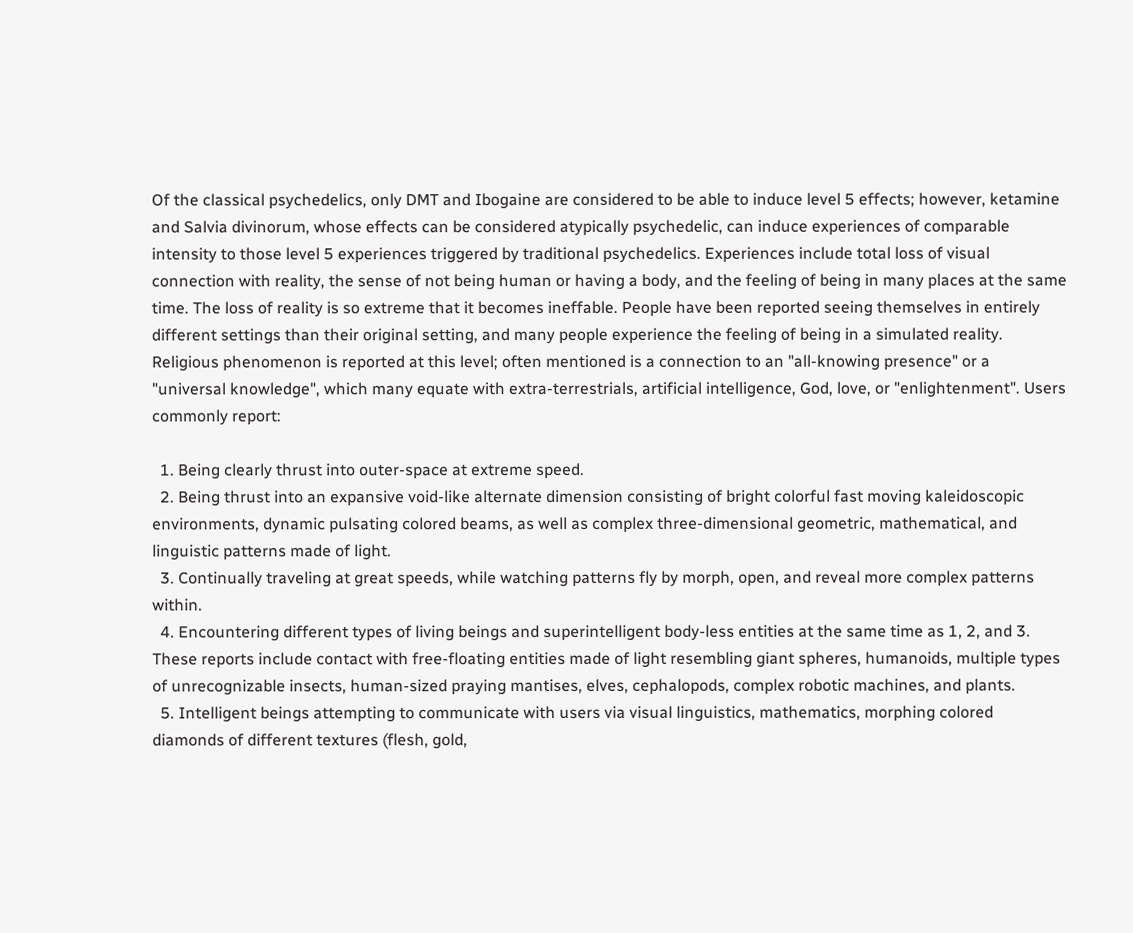Of the classical psychedelics, only DMT and Ibogaine are considered to be able to induce level 5 effects; however, ketamine and Salvia divinorum, whose effects can be considered atypically psychedelic, can induce experiences of comparable intensity to those level 5 experiences triggered by traditional psychedelics. Experiences include total loss of visual connection with reality, the sense of not being human or having a body, and the feeling of being in many places at the same time. The loss of reality is so extreme that it becomes ineffable. People have been reported seeing themselves in entirely different settings than their original setting, and many people experience the feeling of being in a simulated reality. Religious phenomenon is reported at this level; often mentioned is a connection to an "all-knowing presence" or a "universal knowledge", which many equate with extra-terrestrials, artificial intelligence, God, love, or "enlightenment". Users commonly report:

  1. Being clearly thrust into outer-space at extreme speed.
  2. Being thrust into an expansive void-like alternate dimension consisting of bright colorful fast moving kaleidoscopic environments, dynamic pulsating colored beams, as well as complex three-dimensional geometric, mathematical, and linguistic patterns made of light.
  3. Continually traveling at great speeds, while watching patterns fly by morph, open, and reveal more complex patterns within.
  4. Encountering different types of living beings and superintelligent body-less entities at the same time as 1, 2, and 3. These reports include contact with free-floating entities made of light resembling giant spheres, humanoids, multiple types of unrecognizable insects, human-sized praying mantises, elves, cephalopods, complex robotic machines, and plants.
  5. Intelligent beings attempting to communicate with users via visual linguistics, mathematics, morphing colored diamonds of different textures (flesh, gold,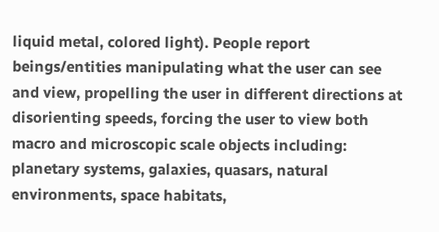liquid metal, colored light). People report beings/entities manipulating what the user can see and view, propelling the user in different directions at disorienting speeds, forcing the user to view both macro and microscopic scale objects including: planetary systems, galaxies, quasars, natural environments, space habitats,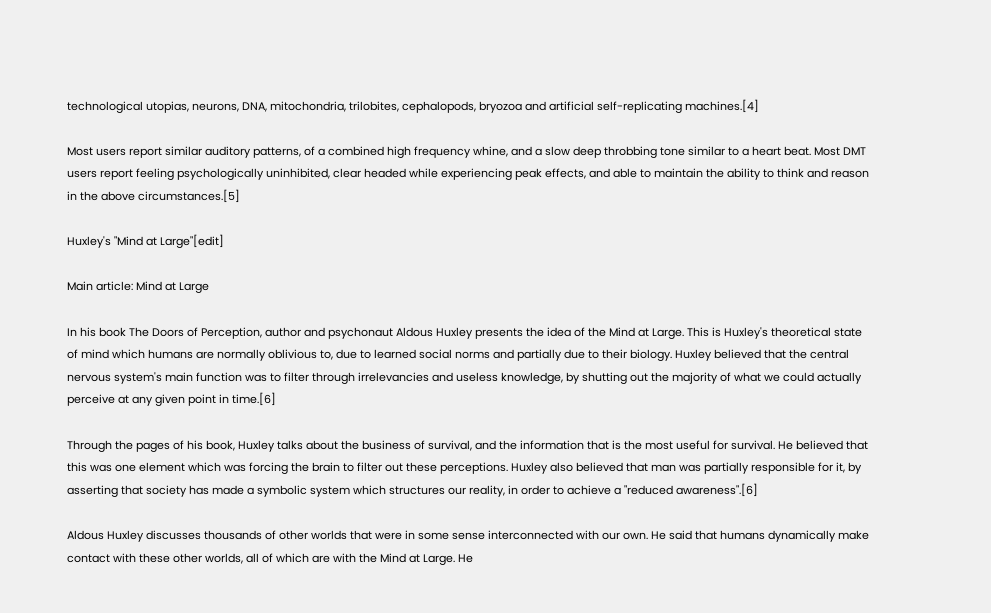technological utopias, neurons, DNA, mitochondria, trilobites, cephalopods, bryozoa and artificial self-replicating machines.[4]

Most users report similar auditory patterns, of a combined high frequency whine, and a slow deep throbbing tone similar to a heart beat. Most DMT users report feeling psychologically uninhibited, clear headed while experiencing peak effects, and able to maintain the ability to think and reason in the above circumstances.[5]

Huxley's "Mind at Large"[edit]

Main article: Mind at Large

In his book The Doors of Perception, author and psychonaut Aldous Huxley presents the idea of the Mind at Large. This is Huxley's theoretical state of mind which humans are normally oblivious to, due to learned social norms and partially due to their biology. Huxley believed that the central nervous system's main function was to filter through irrelevancies and useless knowledge, by shutting out the majority of what we could actually perceive at any given point in time.[6]

Through the pages of his book, Huxley talks about the business of survival, and the information that is the most useful for survival. He believed that this was one element which was forcing the brain to filter out these perceptions. Huxley also believed that man was partially responsible for it, by asserting that society has made a symbolic system which structures our reality, in order to achieve a "reduced awareness".[6]

Aldous Huxley discusses thousands of other worlds that were in some sense interconnected with our own. He said that humans dynamically make contact with these other worlds, all of which are with the Mind at Large. He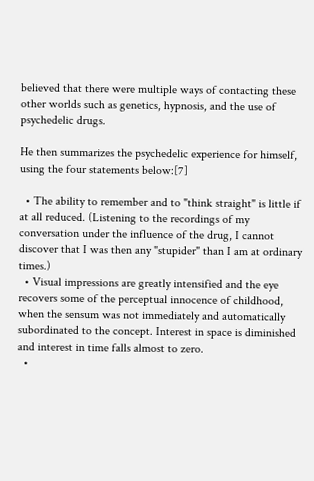believed that there were multiple ways of contacting these other worlds such as genetics, hypnosis, and the use of psychedelic drugs.

He then summarizes the psychedelic experience for himself, using the four statements below:[7]

  • The ability to remember and to "think straight" is little if at all reduced. (Listening to the recordings of my conversation under the influence of the drug, I cannot discover that I was then any "stupider" than I am at ordinary times.)
  • Visual impressions are greatly intensified and the eye recovers some of the perceptual innocence of childhood, when the sensum was not immediately and automatically subordinated to the concept. Interest in space is diminished and interest in time falls almost to zero.
  •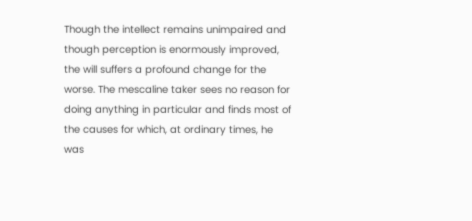Though the intellect remains unimpaired and though perception is enormously improved, the will suffers a profound change for the worse. The mescaline taker sees no reason for doing anything in particular and finds most of the causes for which, at ordinary times, he was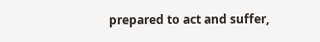prepared to act and suffer,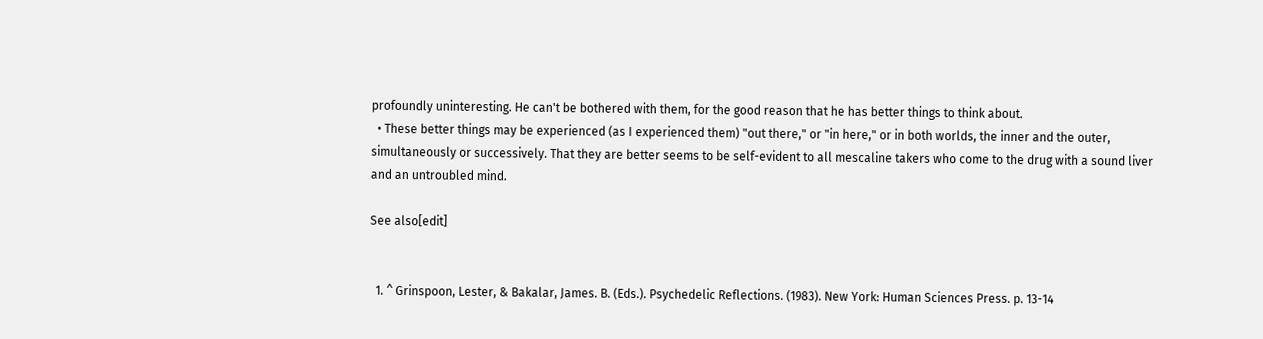profoundly uninteresting. He can't be bothered with them, for the good reason that he has better things to think about.
  • These better things may be experienced (as I experienced them) "out there," or "in here," or in both worlds, the inner and the outer, simultaneously or successively. That they are better seems to be self-evident to all mescaline takers who come to the drug with a sound liver and an untroubled mind.

See also[edit]


  1. ^ Grinspoon, Lester, & Bakalar, James. B. (Eds.). Psychedelic Reflections. (1983). New York: Human Sciences Press. p. 13-14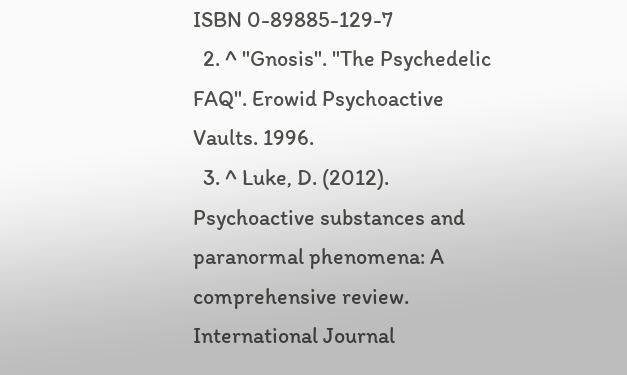ISBN 0-89885-129-7
  2. ^ "Gnosis". "The Psychedelic FAQ". Erowid Psychoactive Vaults. 1996.
  3. ^ Luke, D. (2012). Psychoactive substances and paranormal phenomena: A comprehensive review. International Journal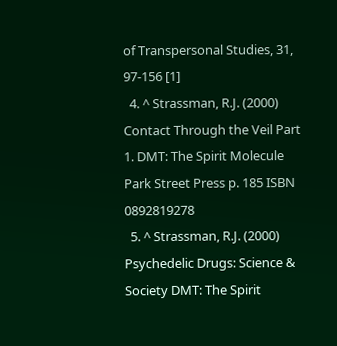of Transpersonal Studies, 31, 97-156 [1]
  4. ^ Strassman, R.J. (2000) Contact Through the Veil Part 1. DMT: The Spirit Molecule Park Street Press p. 185 ISBN 0892819278
  5. ^ Strassman, R.J. (2000) Psychedelic Drugs: Science & Society DMT: The Spirit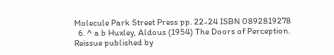Molecule Park Street Press pp. 22-24 ISBN 0892819278
  6. ^ a b Huxley, Aldous (1954) The Doors of Perception. Reissue published by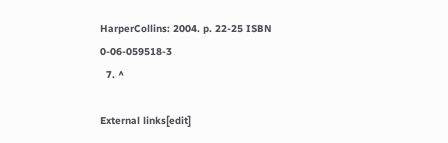HarperCollins: 2004. p. 22-25 ISBN 0-06-059518-3
  7. ^

External links[edit]